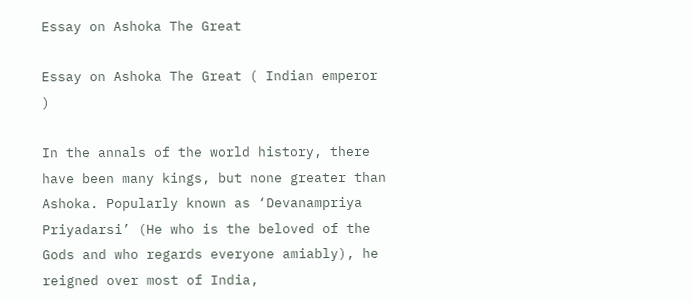Essay on Ashoka The Great

Essay on Ashoka The Great ( Indian emperor )

In the annals of the world history, there have been many kings, but none greater than Ashoka. Popularly known as ‘Devanampriya Priyadarsi’ (He who is the beloved of the Gods and who regards everyone amiably), he reigned over most of India,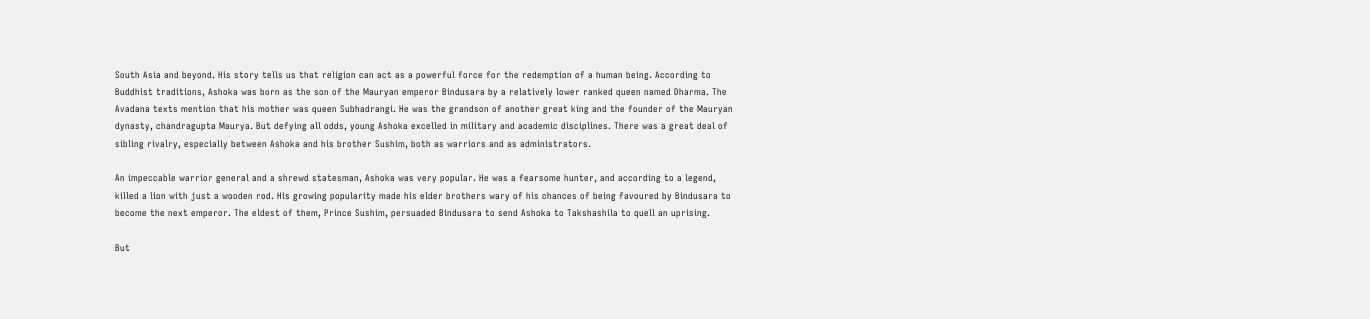South Asia and beyond. His story tells us that religion can act as a powerful force for the redemption of a human being. According to Buddhist traditions, Ashoka was born as the son of the Mauryan emperor Bindusara by a relatively lower ranked queen named Dharma. The Avadana texts mention that his mother was queen Subhadrangi. He was the grandson of another great king and the founder of the Mauryan dynasty, chandragupta Maurya. But defying all odds, young Ashoka excelled in military and academic disciplines. There was a great deal of sibling rivalry, especially between Ashoka and his brother Sushim, both as warriors and as administrators.

An impeccable warrior general and a shrewd statesman, Ashoka was very popular. He was a fearsome hunter, and according to a legend, killed a lion with just a wooden rod. His growing popularity made his elder brothers wary of his chances of being favoured by Bindusara to become the next emperor. The eldest of them, Prince Sushim, persuaded Bindusara to send Ashoka to Takshashila to quell an uprising.

But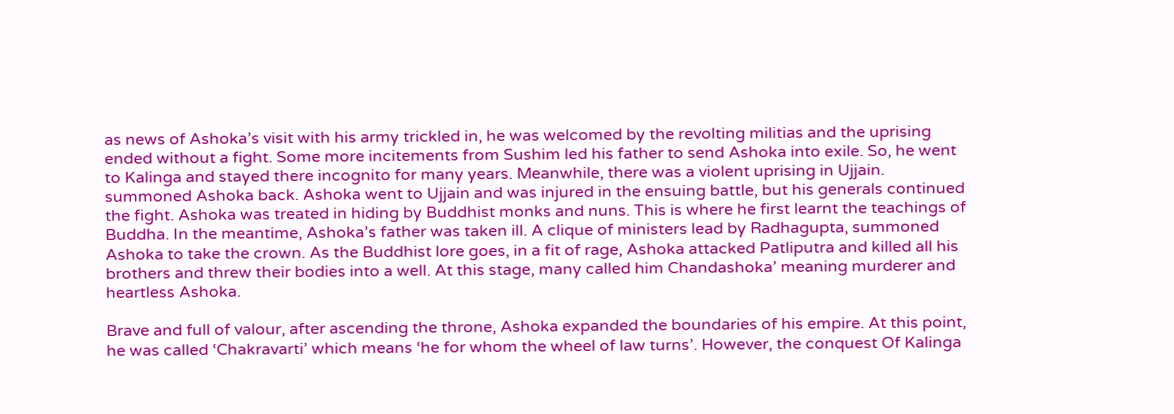as news of Ashoka’s visit with his army trickled in, he was welcomed by the revolting militias and the uprising ended without a fight. Some more incitements from Sushim led his father to send Ashoka into exile. So, he went to Kalinga and stayed there incognito for many years. Meanwhile, there was a violent uprising in Ujjain. summoned Ashoka back. Ashoka went to Ujjain and was injured in the ensuing battle, but his generals continued the fight. Ashoka was treated in hiding by Buddhist monks and nuns. This is where he first learnt the teachings of Buddha. In the meantime, Ashoka’s father was taken ill. A clique of ministers lead by Radhagupta, summoned Ashoka to take the crown. As the Buddhist lore goes, in a fit of rage, Ashoka attacked Patliputra and killed all his brothers and threw their bodies into a well. At this stage, many called him Chandashoka’ meaning murderer and heartless Ashoka.

Brave and full of valour, after ascending the throne, Ashoka expanded the boundaries of his empire. At this point, he was called ‘Chakravarti’ which means ‘he for whom the wheel of law turns’. However, the conquest Of Kalinga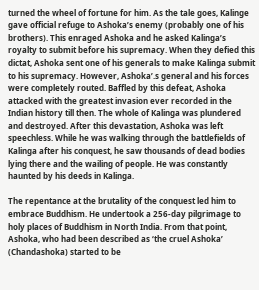turned the wheel of fortune for him. As the tale goes, Kalinge gave official refuge to Ashoka’s enemy (probably one of his brothers). This enraged Ashoka and he asked Kalinga’s royalty to submit before his supremacy. When they defied this dictat, Ashoka sent one of his generals to make Kalinga submit to his supremacy. However, Ashoka’.s general and his forces were completely routed. Baffled by this defeat, Ashoka attacked with the greatest invasion ever recorded in the Indian history till then. The whole of Kalinga was plundered and destroyed. After this devastation, Ashoka was left speechless. While he was walking through the battlefields of Kalinga after his conquest, he saw thousands of dead bodies lying there and the wailing of people. He was constantly haunted by his deeds in Kalinga.

The repentance at the brutality of the conquest led him to embrace Buddhism. He undertook a 256-day pilgrimage to holy places of Buddhism in North India. From that point, Ashoka, who had been described as ‘the cruel Ashoka’ (Chandashoka) started to be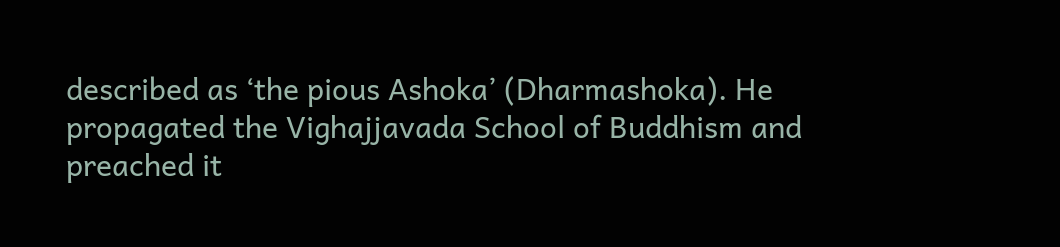described as ‘the pious Ashoka’ (Dharmashoka). He propagated the Vighajjavada School of Buddhism and preached it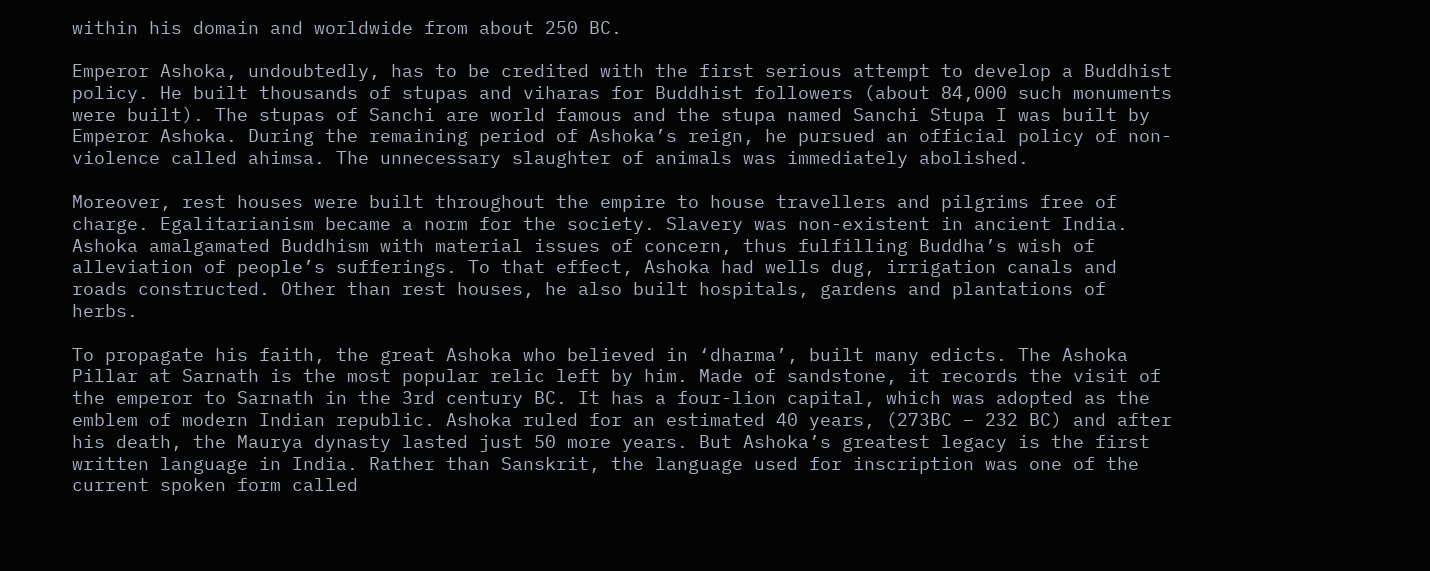within his domain and worldwide from about 250 BC.

Emperor Ashoka, undoubtedly, has to be credited with the first serious attempt to develop a Buddhist policy. He built thousands of stupas and viharas for Buddhist followers (about 84,000 such monuments were built). The stupas of Sanchi are world famous and the stupa named Sanchi Stupa I was built by Emperor Ashoka. During the remaining period of Ashoka’s reign, he pursued an official policy of non-violence called ahimsa. The unnecessary slaughter of animals was immediately abolished.

Moreover, rest houses were built throughout the empire to house travellers and pilgrims free of charge. Egalitarianism became a norm for the society. Slavery was non-existent in ancient India. Ashoka amalgamated Buddhism with material issues of concern, thus fulfilling Buddha’s wish of alleviation of people’s sufferings. To that effect, Ashoka had wells dug, irrigation canals and roads constructed. Other than rest houses, he also built hospitals, gardens and plantations of herbs.

To propagate his faith, the great Ashoka who believed in ‘dharma’, built many edicts. The Ashoka Pillar at Sarnath is the most popular relic left by him. Made of sandstone, it records the visit of the emperor to Sarnath in the 3rd century BC. It has a four-lion capital, which was adopted as the emblem of modern Indian republic. Ashoka ruled for an estimated 40 years, (273BC – 232 BC) and after his death, the Maurya dynasty lasted just 50 more years. But Ashoka’s greatest legacy is the first written language in India. Rather than Sanskrit, the language used for inscription was one of the current spoken form called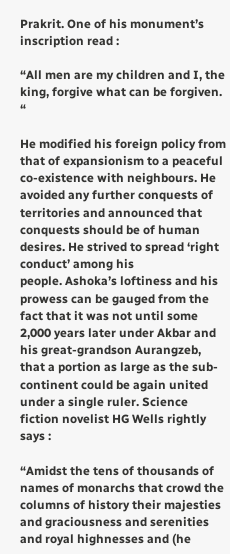Prakrit. One of his monument’s inscription read :

“All men are my children and I, the king, forgive what can be forgiven. “

He modified his foreign policy from that of expansionism to a peaceful co-existence with neighbours. He avoided any further conquests of territories and announced that conquests should be of human desires. He strived to spread ‘right conduct’ among his
people. Ashoka’s loftiness and his prowess can be gauged from the fact that it was not until some 2,000 years later under Akbar and his great-grandson Aurangzeb, that a portion as large as the sub-continent could be again united under a single ruler. Science fiction novelist HG Wells rightly says :

“Amidst the tens of thousands of names of monarchs that crowd the columns of history their majesties and graciousness and serenities and royal highnesses and (he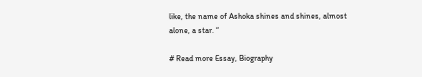like, the name of Ashoka shines and shines, almost alone, a star. “

# Read more Essay, Biography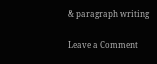& paragraph writing

Leave a Comment